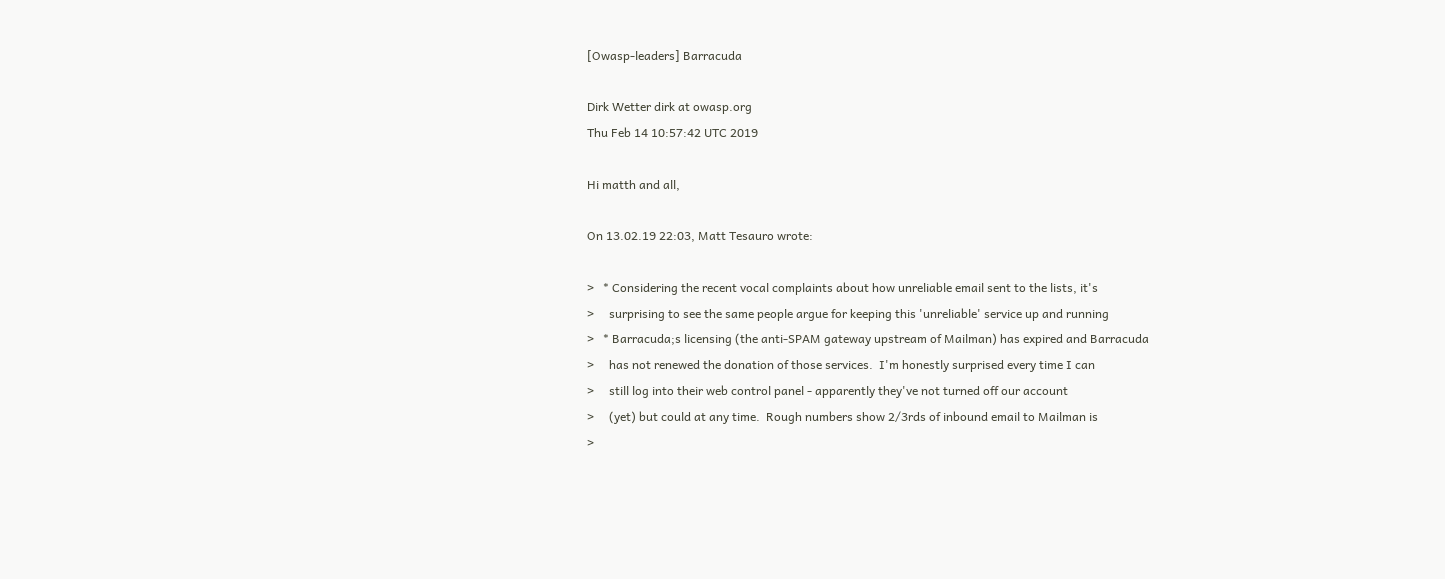[Owasp-leaders] Barracuda

Dirk Wetter dirk at owasp.org
Thu Feb 14 10:57:42 UTC 2019

Hi matth and all,

On 13.02.19 22:03, Matt Tesauro wrote:

>   * Considering the recent vocal complaints about how unreliable email sent to the lists, it's
>     surprising to see the same people argue for keeping this 'unreliable' service up and running
>   * Barracuda;s licensing (the anti-SPAM gateway upstream of Mailman) has expired and Barracuda
>     has not renewed the donation of those services.  I'm honestly surprised every time I can
>     still log into their web control panel - apparently they've not turned off our account
>     (yet) but could at any time.  Rough numbers show 2/3rds of inbound email to Mailman is
>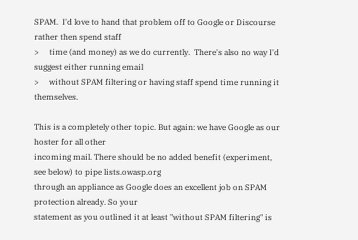SPAM.  I'd love to hand that problem off to Google or Discourse rather then spend staff
>     time (and money) as we do currently.  There's also no way I'd suggest either running email
>     without SPAM filtering or having staff spend time running it themselves.

This is a completely other topic. But again: we have Google as our hoster for all other
incoming mail. There should be no added benefit (experiment, see below) to pipe lists.owasp.org
through an appliance as Google does an excellent job on SPAM protection already. So your
statement as you outlined it at least "without SPAM filtering" is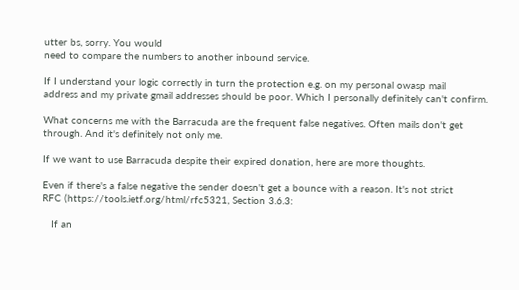utter bs, sorry. You would
need to compare the numbers to another inbound service.

If I understand your logic correctly in turn the protection e.g. on my personal owasp mail
address and my private gmail addresses should be poor. Which I personally definitely can't confirm.

What concerns me with the Barracuda are the frequent false negatives. Often mails don't get
through. And it's definitely not only me.

If we want to use Barracuda despite their expired donation, here are more thoughts.

Even if there's a false negative the sender doesn't get a bounce with a reason. It's not strict
RFC (https://tools.ietf.org/html/rfc5321, Section 3.6.3:

   If an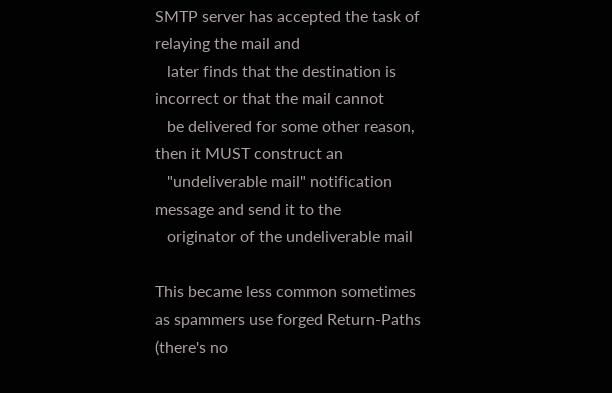SMTP server has accepted the task of relaying the mail and
   later finds that the destination is incorrect or that the mail cannot
   be delivered for some other reason, then it MUST construct an
   "undeliverable mail" notification message and send it to the
   originator of the undeliverable mail

This became less common sometimes as spammers use forged Return-Paths (there's no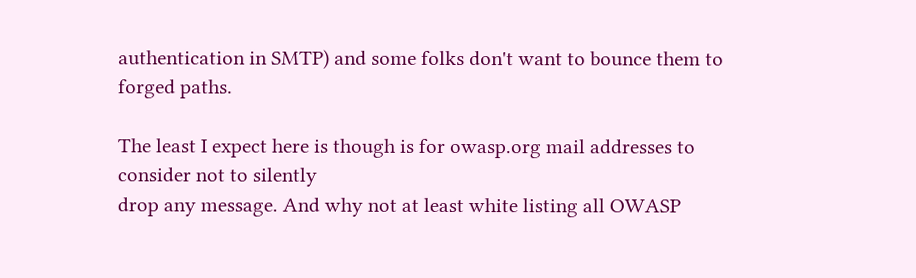authentication in SMTP) and some folks don't want to bounce them to forged paths.

The least I expect here is though is for owasp.org mail addresses to consider not to silently
drop any message. And why not at least white listing all OWASP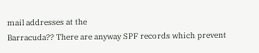mail addresses at the
Barracuda?? There are anyway SPF records which prevent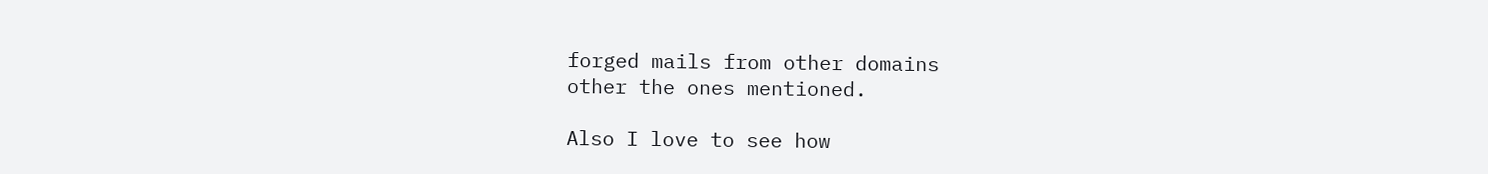forged mails from other domains
other the ones mentioned.

Also I love to see how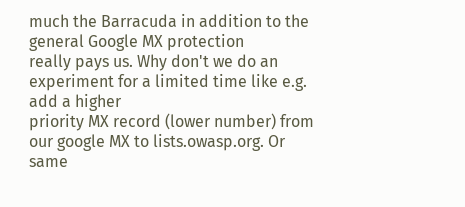much the Barracuda in addition to the general Google MX protection
really pays us. Why don't we do an experiment for a limited time like e.g. add a higher
priority MX record (lower number) from our google MX to lists.owasp.org. Or same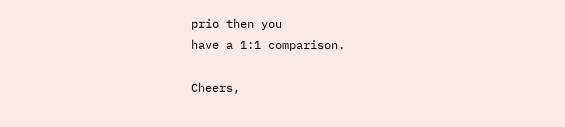prio then you
have a 1:1 comparison.

Cheers,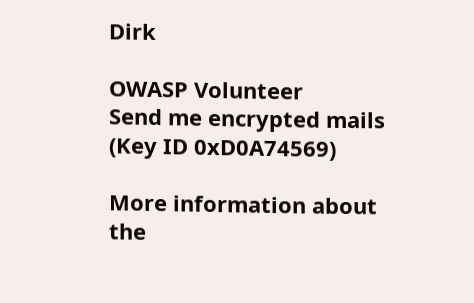Dirk

OWASP Volunteer
Send me encrypted mails (Key ID 0xD0A74569)

More information about the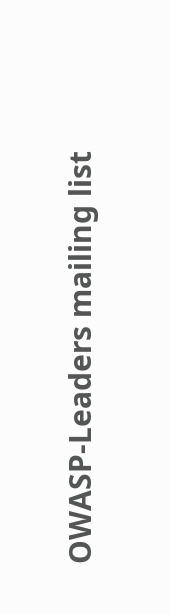OWASP-Leaders mailing list